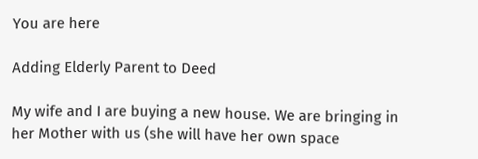You are here

Adding Elderly Parent to Deed

My wife and I are buying a new house. We are bringing in her Mother with us (she will have her own space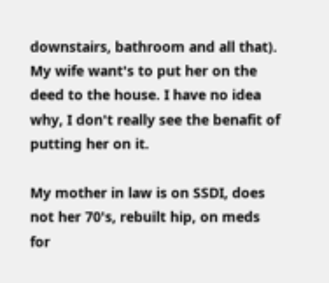downstairs, bathroom and all that). My wife want's to put her on the deed to the house. I have no idea why, I don't really see the benafit of putting her on it.

My mother in law is on SSDI, does not her 70's, rebuilt hip, on meds for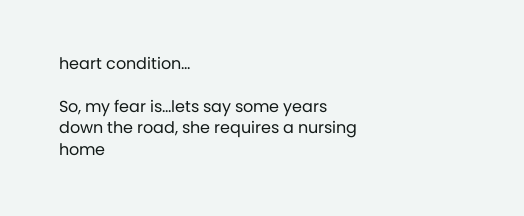heart condition...

So, my fear is...lets say some years down the road, she requires a nursing home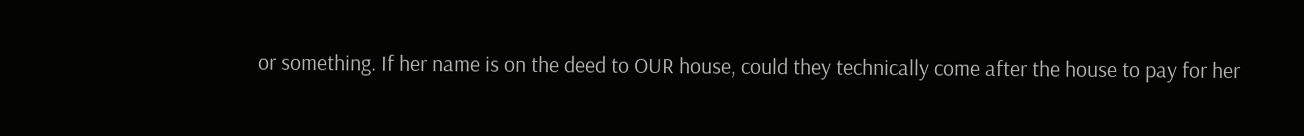or something. If her name is on the deed to OUR house, could they technically come after the house to pay for her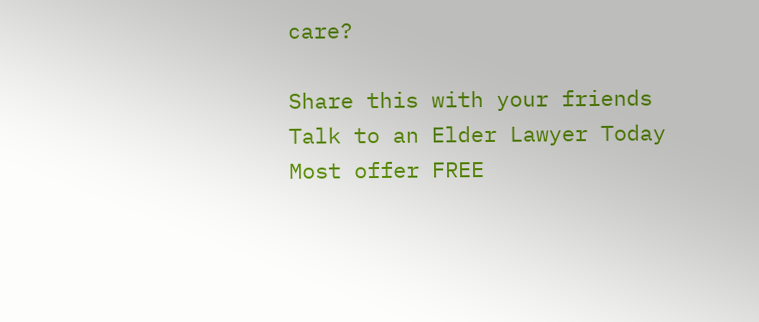care?

Share this with your friends
Talk to an Elder Lawyer Today
Most offer FREE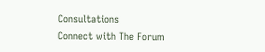Consultations
Connect with The Forum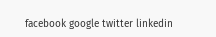facebook google twitter linkedin